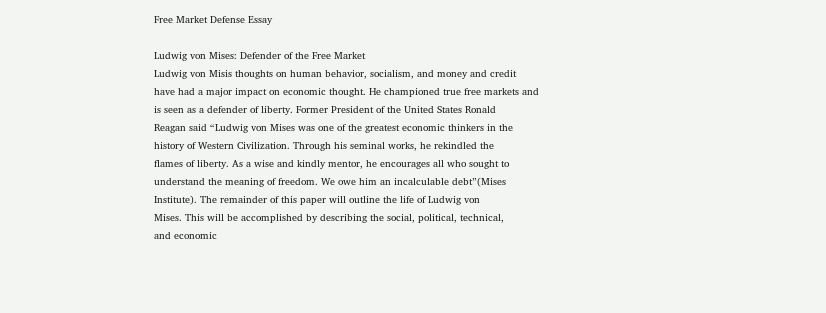Free Market Defense Essay

Ludwig von Mises: Defender of the Free Market
Ludwig von Misis thoughts on human behavior, socialism, and money and credit
have had a major impact on economic thought. He championed true free markets and
is seen as a defender of liberty. Former President of the United States Ronald
Reagan said “Ludwig von Mises was one of the greatest economic thinkers in the
history of Western Civilization. Through his seminal works, he rekindled the
flames of liberty. As a wise and kindly mentor, he encourages all who sought to
understand the meaning of freedom. We owe him an incalculable debt”(Mises
Institute). The remainder of this paper will outline the life of Ludwig von
Mises. This will be accomplished by describing the social, political, technical,
and economic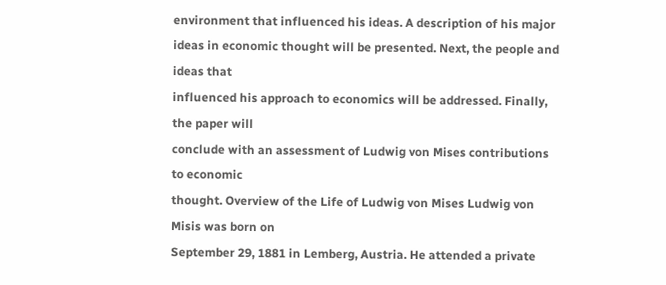environment that influenced his ideas. A description of his major
ideas in economic thought will be presented. Next, the people and ideas that
influenced his approach to economics will be addressed. Finally, the paper will
conclude with an assessment of Ludwig von Mises contributions to economic
thought. Overview of the Life of Ludwig von Mises Ludwig von Misis was born on
September 29, 1881 in Lemberg, Austria. He attended a private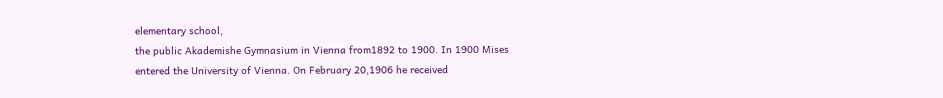elementary school,
the public Akademishe Gymnasium in Vienna from1892 to 1900. In 1900 Mises
entered the University of Vienna. On February 20,1906 he received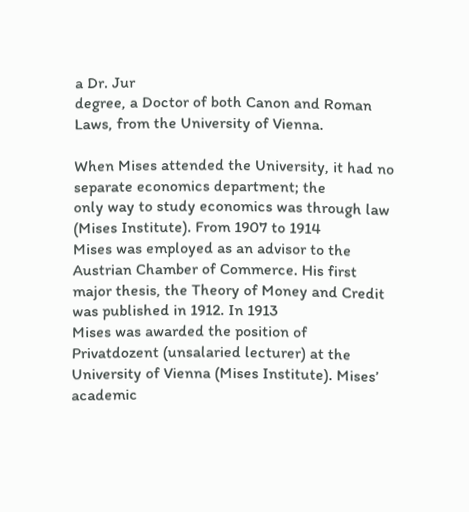a Dr. Jur
degree, a Doctor of both Canon and Roman Laws, from the University of Vienna.

When Mises attended the University, it had no separate economics department; the
only way to study economics was through law (Mises Institute). From 1907 to 1914
Mises was employed as an advisor to the Austrian Chamber of Commerce. His first
major thesis, the Theory of Money and Credit was published in 1912. In 1913
Mises was awarded the position of Privatdozent (unsalaried lecturer) at the
University of Vienna (Mises Institute). Mises’ academic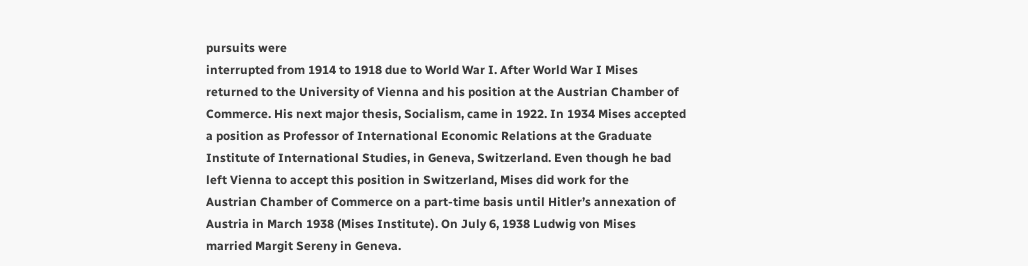pursuits were
interrupted from 1914 to 1918 due to World War I. After World War I Mises
returned to the University of Vienna and his position at the Austrian Chamber of
Commerce. His next major thesis, Socialism, came in 1922. In 1934 Mises accepted
a position as Professor of International Economic Relations at the Graduate
Institute of International Studies, in Geneva, Switzerland. Even though he bad
left Vienna to accept this position in Switzerland, Mises did work for the
Austrian Chamber of Commerce on a part-time basis until Hitler’s annexation of
Austria in March 1938 (Mises Institute). On July 6, 1938 Ludwig von Mises
married Margit Sereny in Geneva.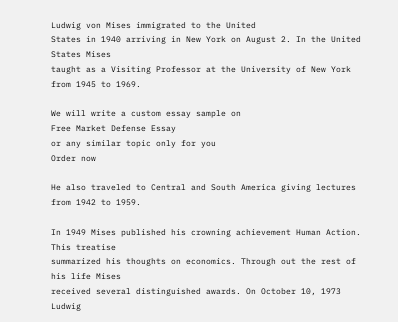Ludwig von Mises immigrated to the United
States in 1940 arriving in New York on August 2. In the United States Mises
taught as a Visiting Professor at the University of New York from 1945 to 1969.

We will write a custom essay sample on
Free Market Defense Essay
or any similar topic only for you
Order now

He also traveled to Central and South America giving lectures from 1942 to 1959.

In 1949 Mises published his crowning achievement Human Action. This treatise
summarized his thoughts on economics. Through out the rest of his life Mises
received several distinguished awards. On October 10, 1973 Ludwig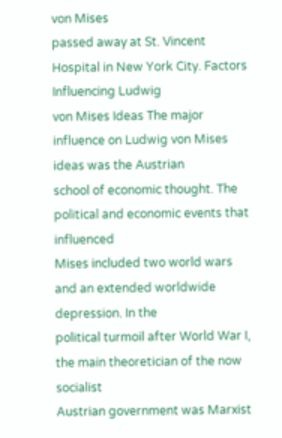von Mises
passed away at St. Vincent Hospital in New York City. Factors Influencing Ludwig
von Mises Ideas The major influence on Ludwig von Mises ideas was the Austrian
school of economic thought. The political and economic events that influenced
Mises included two world wars and an extended worldwide depression. In the
political turmoil after World War I, the main theoretician of the now socialist
Austrian government was Marxist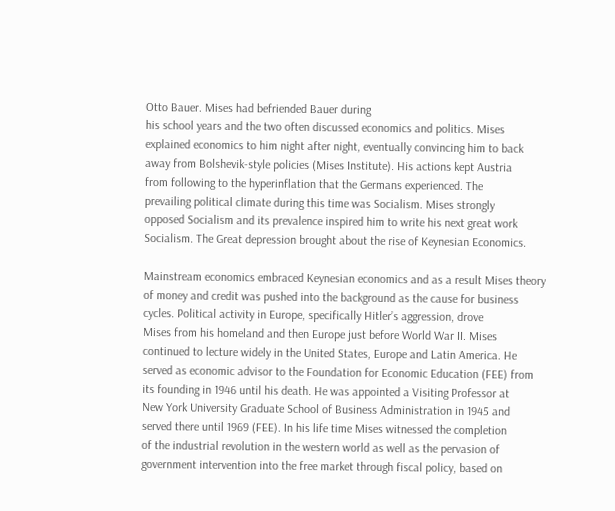Otto Bauer. Mises had befriended Bauer during
his school years and the two often discussed economics and politics. Mises
explained economics to him night after night, eventually convincing him to back
away from Bolshevik-style policies (Mises Institute). His actions kept Austria
from following to the hyperinflation that the Germans experienced. The
prevailing political climate during this time was Socialism. Mises strongly
opposed Socialism and its prevalence inspired him to write his next great work
Socialism. The Great depression brought about the rise of Keynesian Economics.

Mainstream economics embraced Keynesian economics and as a result Mises theory
of money and credit was pushed into the background as the cause for business
cycles. Political activity in Europe, specifically Hitler’s aggression, drove
Mises from his homeland and then Europe just before World War II. Mises
continued to lecture widely in the United States, Europe and Latin America. He
served as economic advisor to the Foundation for Economic Education (FEE) from
its founding in 1946 until his death. He was appointed a Visiting Professor at
New York University Graduate School of Business Administration in 1945 and
served there until 1969 (FEE). In his life time Mises witnessed the completion
of the industrial revolution in the western world as well as the pervasion of
government intervention into the free market through fiscal policy, based on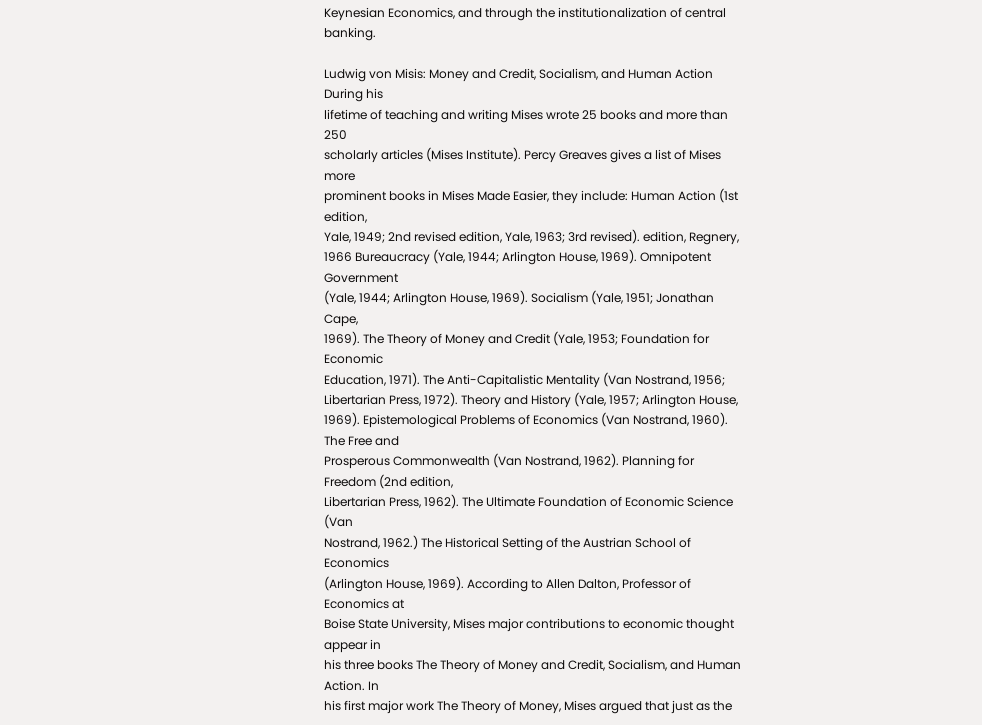Keynesian Economics, and through the institutionalization of central banking.

Ludwig von Misis: Money and Credit, Socialism, and Human Action During his
lifetime of teaching and writing Mises wrote 25 books and more than 250
scholarly articles (Mises Institute). Percy Greaves gives a list of Mises more
prominent books in Mises Made Easier, they include: Human Action (1st edition,
Yale, 1949; 2nd revised edition, Yale, 1963; 3rd revised). edition, Regnery,
1966 Bureaucracy (Yale, 1944; Arlington House, 1969). Omnipotent Government
(Yale, 1944; Arlington House, 1969). Socialism (Yale, 1951; Jonathan Cape,
1969). The Theory of Money and Credit (Yale, 1953; Foundation for Economic
Education, 1971). The Anti-Capitalistic Mentality (Van Nostrand, 1956;
Libertarian Press, 1972). Theory and History (Yale, 1957; Arlington House,
1969). Epistemological Problems of Economics (Van Nostrand, 1960). The Free and
Prosperous Commonwealth (Van Nostrand, 1962). Planning for Freedom (2nd edition,
Libertarian Press, 1962). The Ultimate Foundation of Economic Science (Van
Nostrand, 1962.) The Historical Setting of the Austrian School of Economics
(Arlington House, 1969). According to Allen Dalton, Professor of Economics at
Boise State University, Mises major contributions to economic thought appear in
his three books The Theory of Money and Credit, Socialism, and Human Action. In
his first major work The Theory of Money, Mises argued that just as the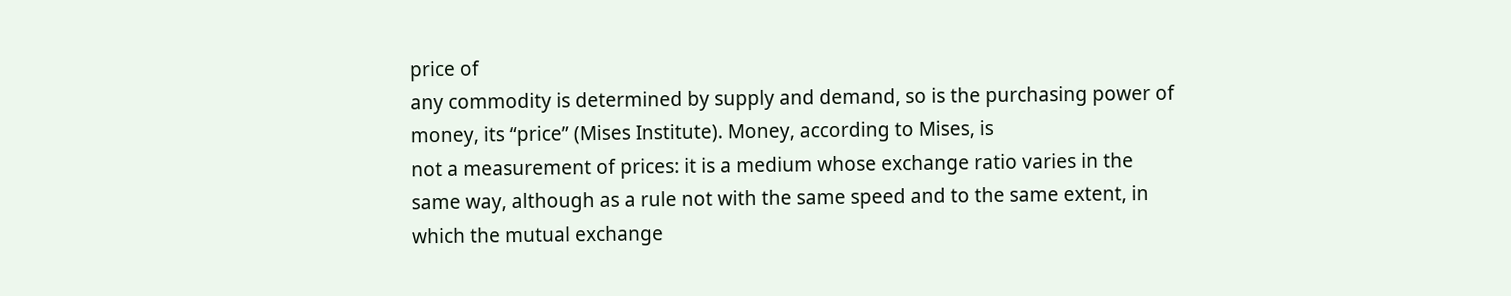price of
any commodity is determined by supply and demand, so is the purchasing power of
money, its “price” (Mises Institute). Money, according to Mises, is
not a measurement of prices: it is a medium whose exchange ratio varies in the
same way, although as a rule not with the same speed and to the same extent, in
which the mutual exchange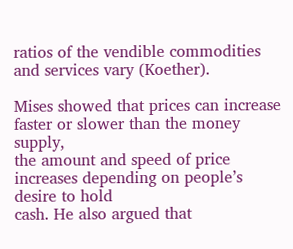ratios of the vendible commodities and services vary (Koether).

Mises showed that prices can increase faster or slower than the money supply,
the amount and speed of price increases depending on people’s desire to hold
cash. He also argued that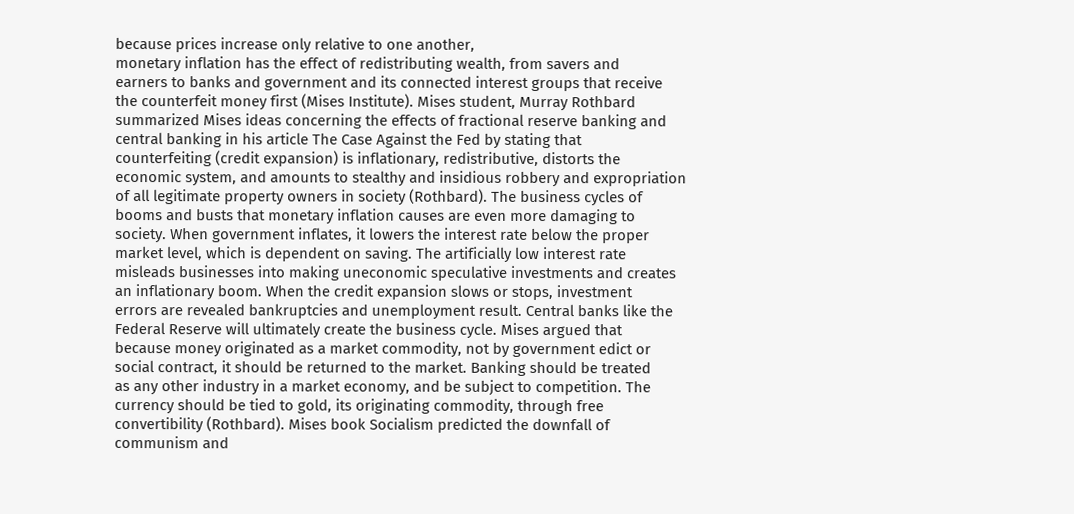because prices increase only relative to one another,
monetary inflation has the effect of redistributing wealth, from savers and
earners to banks and government and its connected interest groups that receive
the counterfeit money first (Mises Institute). Mises student, Murray Rothbard
summarized Mises ideas concerning the effects of fractional reserve banking and
central banking in his article The Case Against the Fed by stating that
counterfeiting (credit expansion) is inflationary, redistributive, distorts the
economic system, and amounts to stealthy and insidious robbery and expropriation
of all legitimate property owners in society (Rothbard). The business cycles of
booms and busts that monetary inflation causes are even more damaging to
society. When government inflates, it lowers the interest rate below the proper
market level, which is dependent on saving. The artificially low interest rate
misleads businesses into making uneconomic speculative investments and creates
an inflationary boom. When the credit expansion slows or stops, investment
errors are revealed bankruptcies and unemployment result. Central banks like the
Federal Reserve will ultimately create the business cycle. Mises argued that
because money originated as a market commodity, not by government edict or
social contract, it should be returned to the market. Banking should be treated
as any other industry in a market economy, and be subject to competition. The
currency should be tied to gold, its originating commodity, through free
convertibility (Rothbard). Mises book Socialism predicted the downfall of
communism and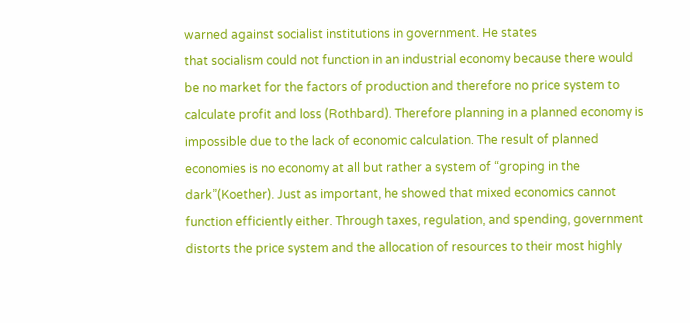warned against socialist institutions in government. He states
that socialism could not function in an industrial economy because there would
be no market for the factors of production and therefore no price system to
calculate profit and loss (Rothbard). Therefore planning in a planned economy is
impossible due to the lack of economic calculation. The result of planned
economies is no economy at all but rather a system of “groping in the
dark”(Koether). Just as important, he showed that mixed economics cannot
function efficiently either. Through taxes, regulation, and spending, government
distorts the price system and the allocation of resources to their most highly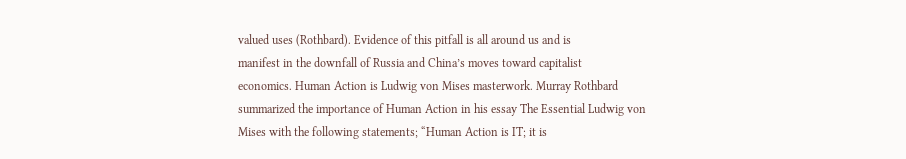valued uses (Rothbard). Evidence of this pitfall is all around us and is
manifest in the downfall of Russia and China’s moves toward capitalist
economics. Human Action is Ludwig von Mises masterwork. Murray Rothbard
summarized the importance of Human Action in his essay The Essential Ludwig von
Mises with the following statements; “Human Action is IT; it is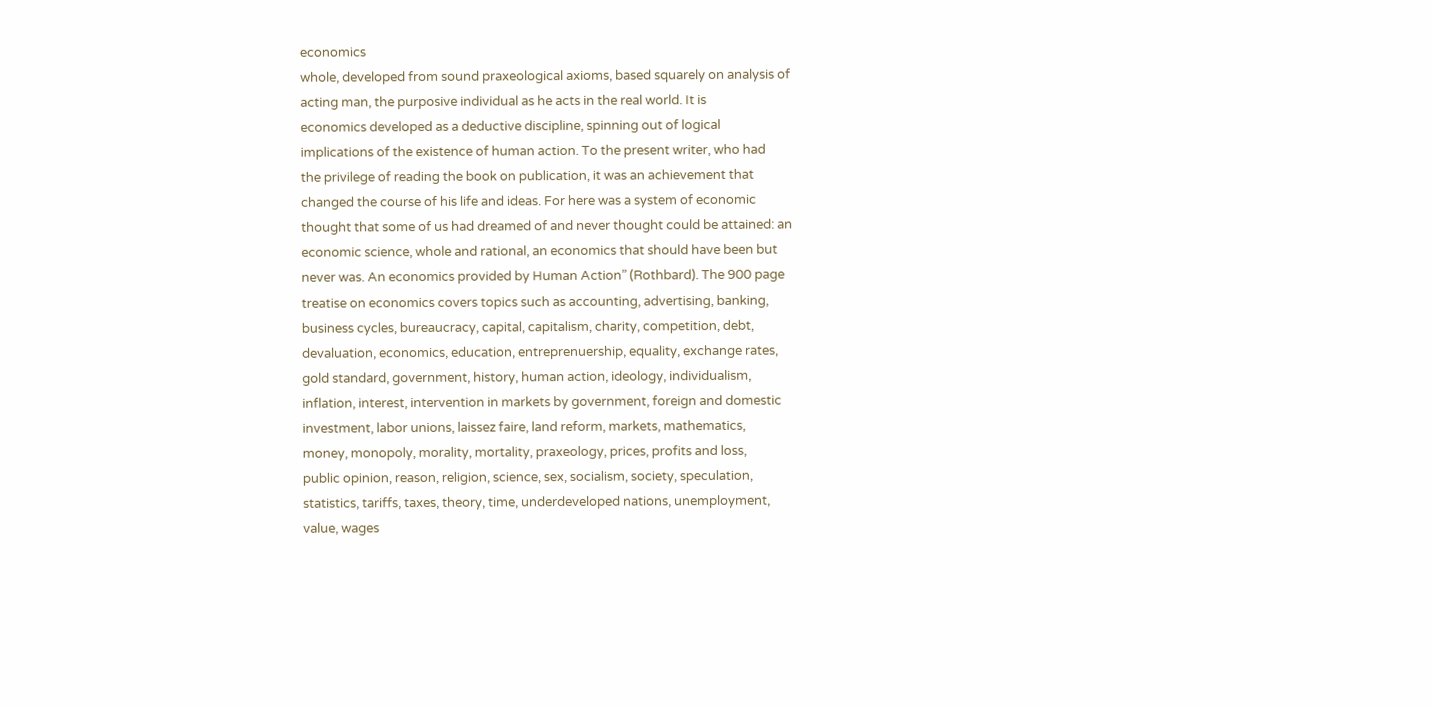economics
whole, developed from sound praxeological axioms, based squarely on analysis of
acting man, the purposive individual as he acts in the real world. It is
economics developed as a deductive discipline, spinning out of logical
implications of the existence of human action. To the present writer, who had
the privilege of reading the book on publication, it was an achievement that
changed the course of his life and ideas. For here was a system of economic
thought that some of us had dreamed of and never thought could be attained: an
economic science, whole and rational, an economics that should have been but
never was. An economics provided by Human Action” (Rothbard). The 900 page
treatise on economics covers topics such as accounting, advertising, banking,
business cycles, bureaucracy, capital, capitalism, charity, competition, debt,
devaluation, economics, education, entreprenuership, equality, exchange rates,
gold standard, government, history, human action, ideology, individualism,
inflation, interest, intervention in markets by government, foreign and domestic
investment, labor unions, laissez faire, land reform, markets, mathematics,
money, monopoly, morality, mortality, praxeology, prices, profits and loss,
public opinion, reason, religion, science, sex, socialism, society, speculation,
statistics, tariffs, taxes, theory, time, underdeveloped nations, unemployment,
value, wages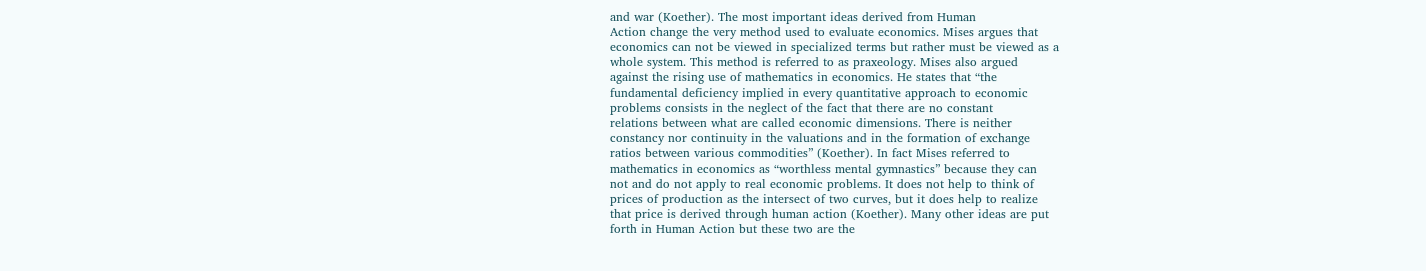and war (Koether). The most important ideas derived from Human
Action change the very method used to evaluate economics. Mises argues that
economics can not be viewed in specialized terms but rather must be viewed as a
whole system. This method is referred to as praxeology. Mises also argued
against the rising use of mathematics in economics. He states that “the
fundamental deficiency implied in every quantitative approach to economic
problems consists in the neglect of the fact that there are no constant
relations between what are called economic dimensions. There is neither
constancy nor continuity in the valuations and in the formation of exchange
ratios between various commodities” (Koether). In fact Mises referred to
mathematics in economics as “worthless mental gymnastics” because they can
not and do not apply to real economic problems. It does not help to think of
prices of production as the intersect of two curves, but it does help to realize
that price is derived through human action (Koether). Many other ideas are put
forth in Human Action but these two are the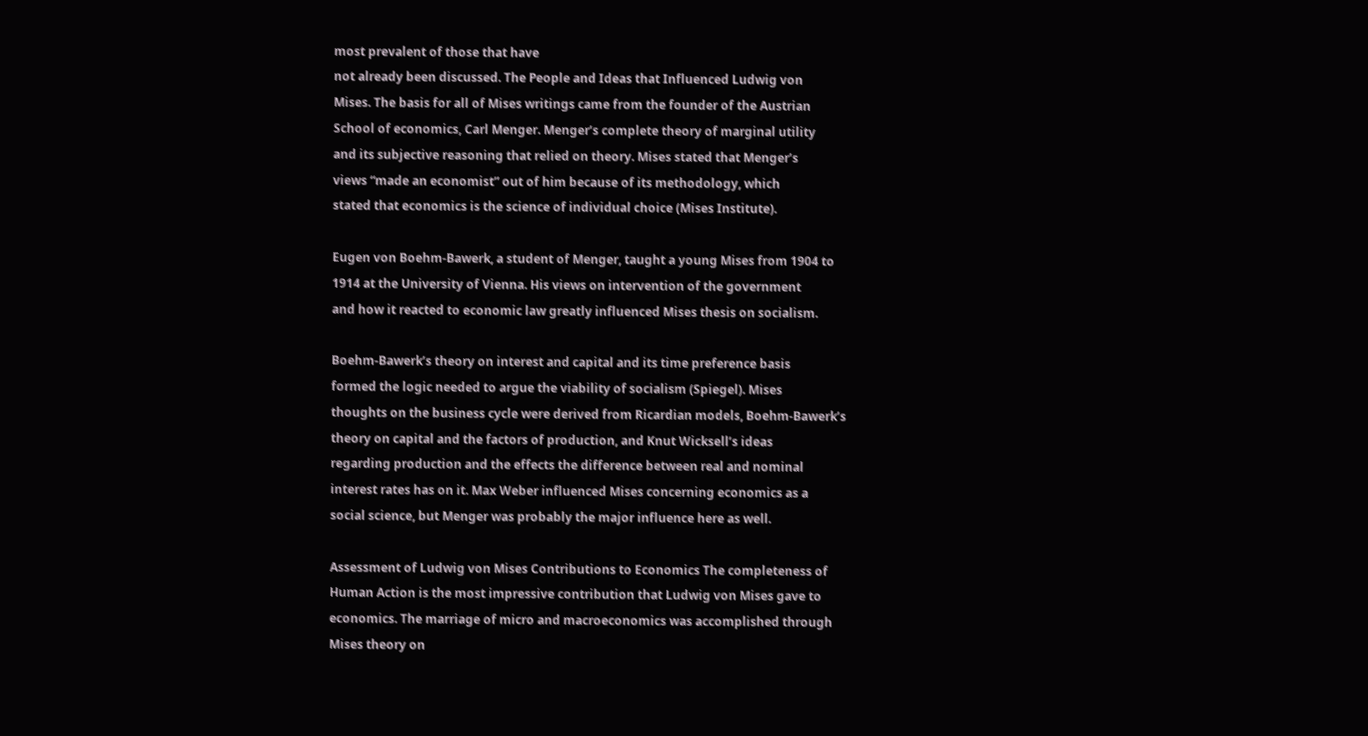most prevalent of those that have
not already been discussed. The People and Ideas that Influenced Ludwig von
Mises. The basis for all of Mises writings came from the founder of the Austrian
School of economics, Carl Menger. Menger’s complete theory of marginal utility
and its subjective reasoning that relied on theory. Mises stated that Menger’s
views “made an economist” out of him because of its methodology, which
stated that economics is the science of individual choice (Mises Institute).

Eugen von Boehm-Bawerk, a student of Menger, taught a young Mises from 1904 to
1914 at the University of Vienna. His views on intervention of the government
and how it reacted to economic law greatly influenced Mises thesis on socialism.

Boehm-Bawerk’s theory on interest and capital and its time preference basis
formed the logic needed to argue the viability of socialism (Spiegel). Mises
thoughts on the business cycle were derived from Ricardian models, Boehm-Bawerk’s
theory on capital and the factors of production, and Knut Wicksell’s ideas
regarding production and the effects the difference between real and nominal
interest rates has on it. Max Weber influenced Mises concerning economics as a
social science, but Menger was probably the major influence here as well.

Assessment of Ludwig von Mises Contributions to Economics The completeness of
Human Action is the most impressive contribution that Ludwig von Mises gave to
economics. The marriage of micro and macroeconomics was accomplished through
Mises theory on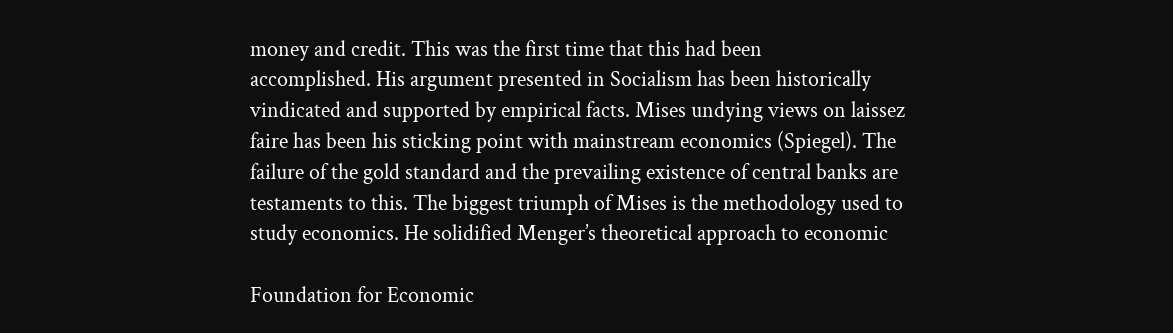money and credit. This was the first time that this had been
accomplished. His argument presented in Socialism has been historically
vindicated and supported by empirical facts. Mises undying views on laissez
faire has been his sticking point with mainstream economics (Spiegel). The
failure of the gold standard and the prevailing existence of central banks are
testaments to this. The biggest triumph of Mises is the methodology used to
study economics. He solidified Menger’s theoretical approach to economic

Foundation for Economic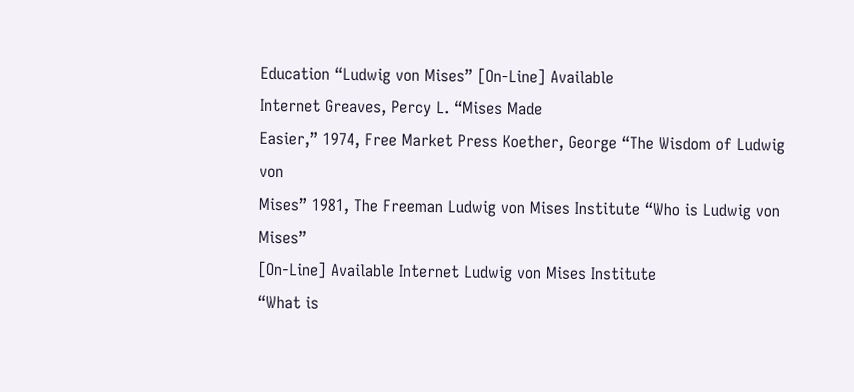Education “Ludwig von Mises” [On-Line] Available
Internet Greaves, Percy L. “Mises Made
Easier,” 1974, Free Market Press Koether, George “The Wisdom of Ludwig von
Mises” 1981, The Freeman Ludwig von Mises Institute “Who is Ludwig von Mises”
[On-Line] Available Internet Ludwig von Mises Institute
“What is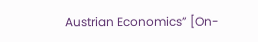Austrian Economics” [On-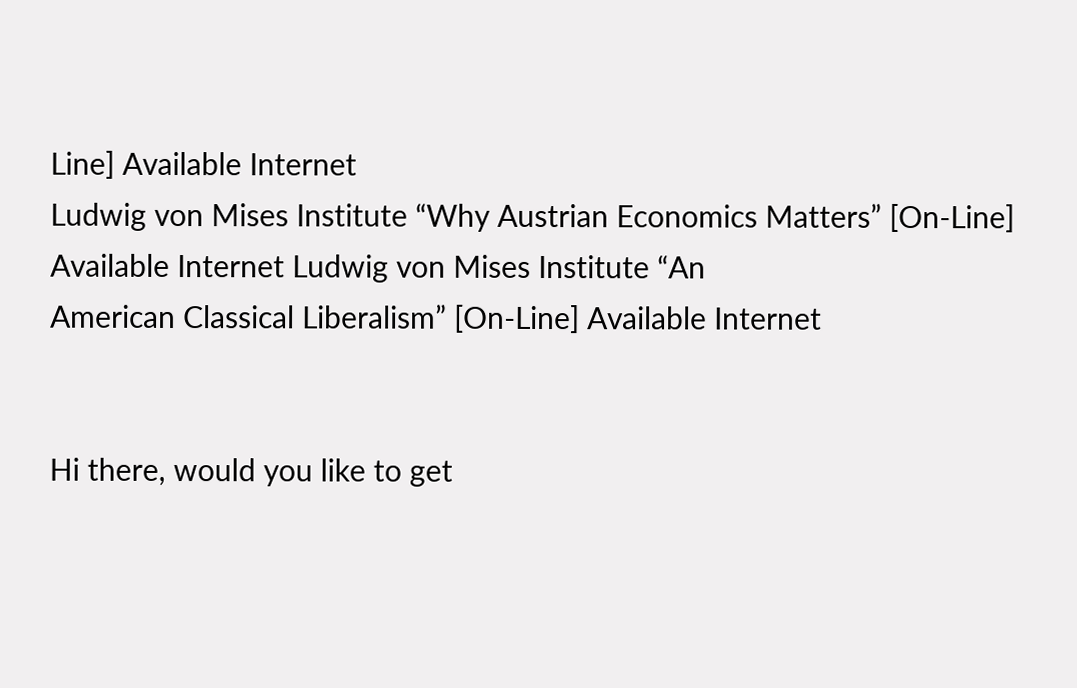Line] Available Internet
Ludwig von Mises Institute “Why Austrian Economics Matters” [On-Line]
Available Internet Ludwig von Mises Institute “An
American Classical Liberalism” [On-Line] Available Internet


Hi there, would you like to get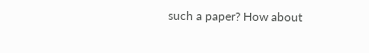such a paper? How about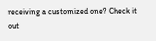receiving a customized one? Check it out